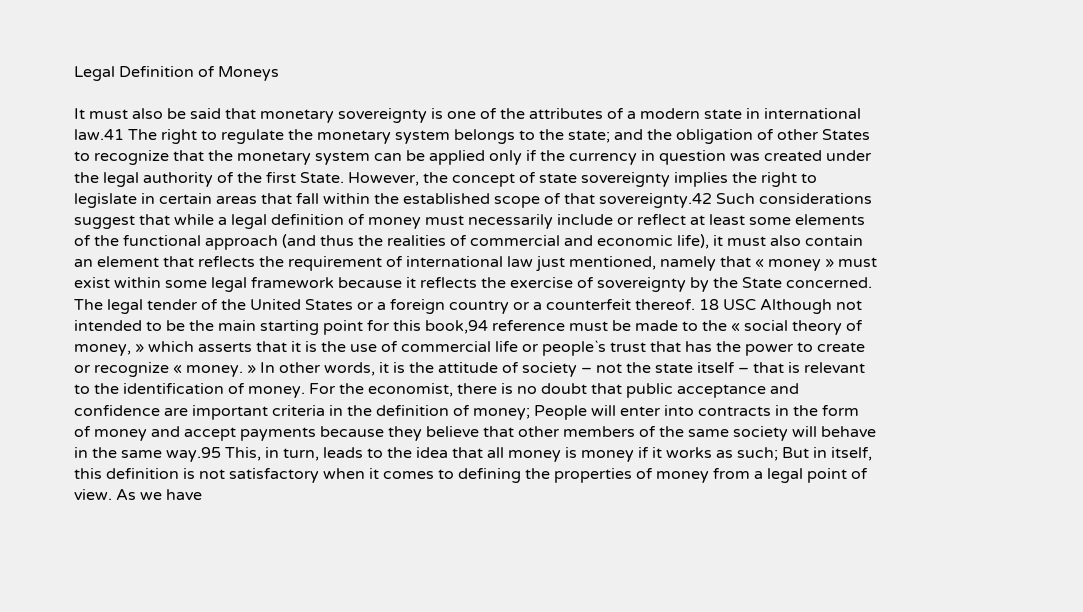Legal Definition of Moneys

It must also be said that monetary sovereignty is one of the attributes of a modern state in international law.41 The right to regulate the monetary system belongs to the state; and the obligation of other States to recognize that the monetary system can be applied only if the currency in question was created under the legal authority of the first State. However, the concept of state sovereignty implies the right to legislate in certain areas that fall within the established scope of that sovereignty.42 Such considerations suggest that while a legal definition of money must necessarily include or reflect at least some elements of the functional approach (and thus the realities of commercial and economic life), it must also contain an element that reflects the requirement of international law just mentioned, namely that « money » must exist within some legal framework because it reflects the exercise of sovereignty by the State concerned. The legal tender of the United States or a foreign country or a counterfeit thereof. 18 USC Although not intended to be the main starting point for this book,94 reference must be made to the « social theory of money, » which asserts that it is the use of commercial life or people`s trust that has the power to create or recognize « money. » In other words, it is the attitude of society – not the state itself – that is relevant to the identification of money. For the economist, there is no doubt that public acceptance and confidence are important criteria in the definition of money; People will enter into contracts in the form of money and accept payments because they believe that other members of the same society will behave in the same way.95 This, in turn, leads to the idea that all money is money if it works as such; But in itself, this definition is not satisfactory when it comes to defining the properties of money from a legal point of view. As we have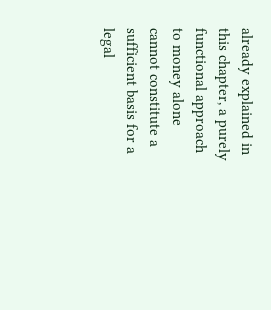already explained in this chapter, a purely functional approach to money alone cannot constitute a sufficient basis for a legal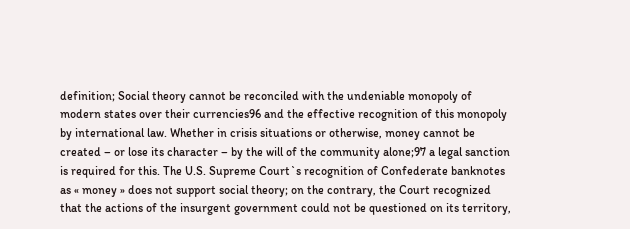definition; Social theory cannot be reconciled with the undeniable monopoly of modern states over their currencies96 and the effective recognition of this monopoly by international law. Whether in crisis situations or otherwise, money cannot be created – or lose its character – by the will of the community alone;97 a legal sanction is required for this. The U.S. Supreme Court`s recognition of Confederate banknotes as « money » does not support social theory; on the contrary, the Court recognized that the actions of the insurgent government could not be questioned on its territory,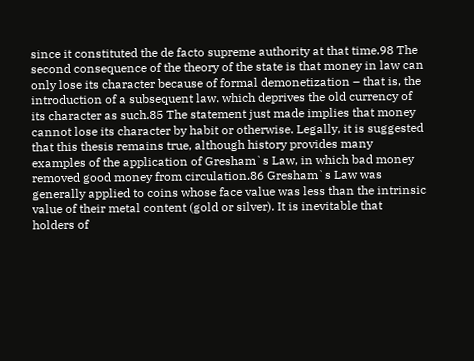since it constituted the de facto supreme authority at that time.98 The second consequence of the theory of the state is that money in law can only lose its character because of formal demonetization – that is, the introduction of a subsequent law. which deprives the old currency of its character as such.85 The statement just made implies that money cannot lose its character by habit or otherwise. Legally, it is suggested that this thesis remains true, although history provides many examples of the application of Gresham`s Law, in which bad money removed good money from circulation.86 Gresham`s Law was generally applied to coins whose face value was less than the intrinsic value of their metal content (gold or silver). It is inevitable that holders of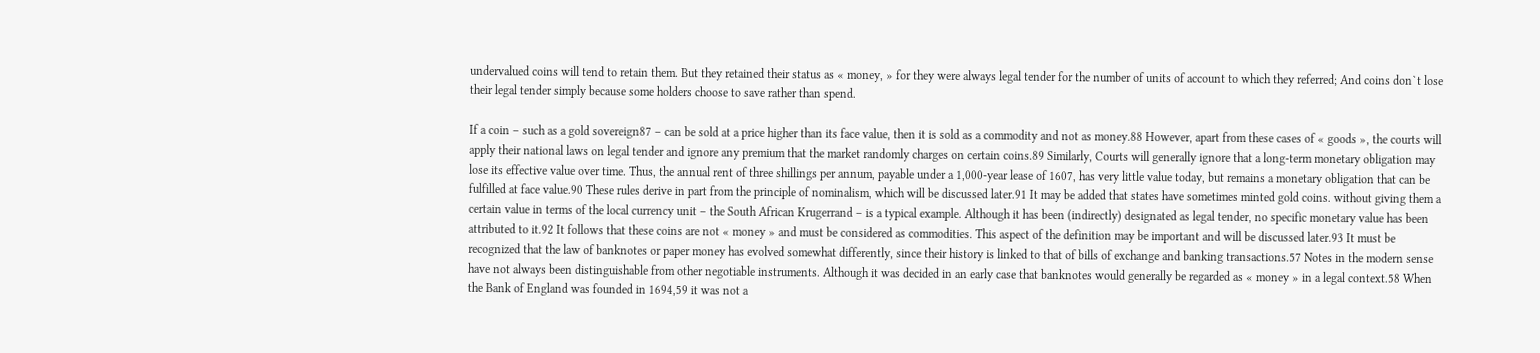undervalued coins will tend to retain them. But they retained their status as « money, » for they were always legal tender for the number of units of account to which they referred; And coins don`t lose their legal tender simply because some holders choose to save rather than spend.

If a coin – such as a gold sovereign87 – can be sold at a price higher than its face value, then it is sold as a commodity and not as money.88 However, apart from these cases of « goods », the courts will apply their national laws on legal tender and ignore any premium that the market randomly charges on certain coins.89 Similarly, Courts will generally ignore that a long-term monetary obligation may lose its effective value over time. Thus, the annual rent of three shillings per annum, payable under a 1,000-year lease of 1607, has very little value today, but remains a monetary obligation that can be fulfilled at face value.90 These rules derive in part from the principle of nominalism, which will be discussed later.91 It may be added that states have sometimes minted gold coins. without giving them a certain value in terms of the local currency unit – the South African Krugerrand – is a typical example. Although it has been (indirectly) designated as legal tender, no specific monetary value has been attributed to it.92 It follows that these coins are not « money » and must be considered as commodities. This aspect of the definition may be important and will be discussed later.93 It must be recognized that the law of banknotes or paper money has evolved somewhat differently, since their history is linked to that of bills of exchange and banking transactions.57 Notes in the modern sense have not always been distinguishable from other negotiable instruments. Although it was decided in an early case that banknotes would generally be regarded as « money » in a legal context.58 When the Bank of England was founded in 1694,59 it was not a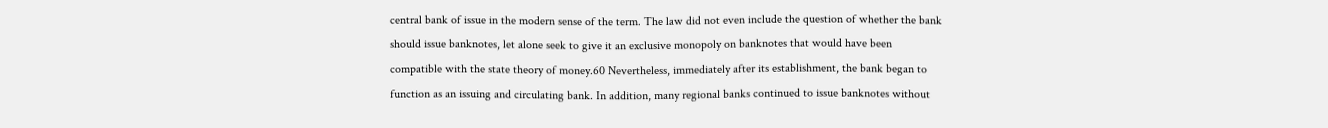central bank of issue in the modern sense of the term. The law did not even include the question of whether the bank should issue banknotes, let alone seek to give it an exclusive monopoly on banknotes that would have been compatible with the state theory of money.60 Nevertheless, immediately after its establishment, the bank began to function as an issuing and circulating bank. In addition, many regional banks continued to issue banknotes without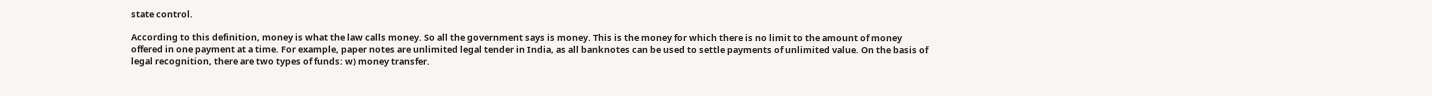state control.

According to this definition, money is what the law calls money. So all the government says is money. This is the money for which there is no limit to the amount of money offered in one payment at a time. For example, paper notes are unlimited legal tender in India, as all banknotes can be used to settle payments of unlimited value. On the basis of legal recognition, there are two types of funds: w) money transfer.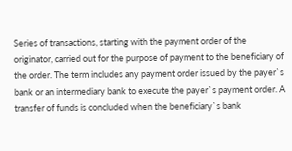Series of transactions, starting with the payment order of the originator, carried out for the purpose of payment to the beneficiary of the order. The term includes any payment order issued by the payer`s bank or an intermediary bank to execute the payer`s payment order. A transfer of funds is concluded when the beneficiary`s bank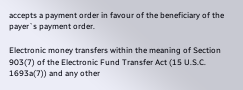accepts a payment order in favour of the beneficiary of the payer`s payment order.

Electronic money transfers within the meaning of Section 903(7) of the Electronic Fund Transfer Act (15 U.S.C. 1693a(7)) and any other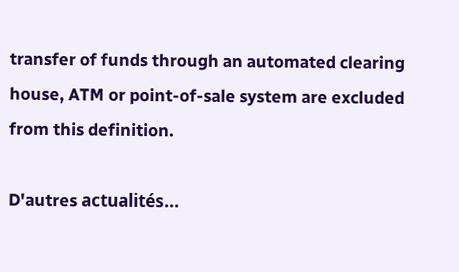transfer of funds through an automated clearing house, ATM or point-of-sale system are excluded from this definition.

D'autres actualités...